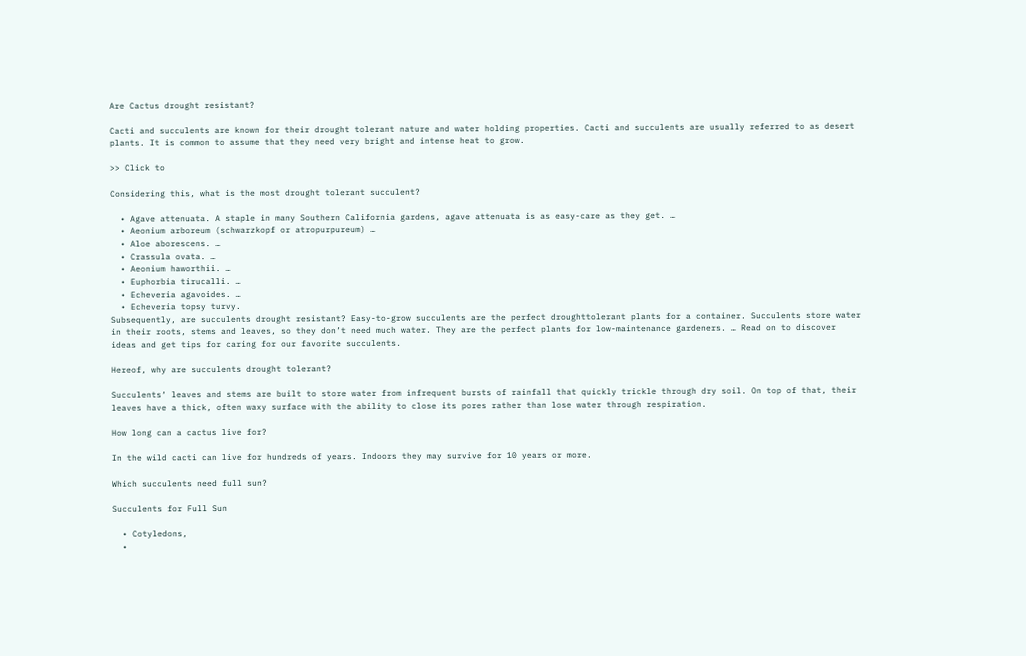Are Cactus drought resistant?

Cacti and succulents are known for their drought tolerant nature and water holding properties. Cacti and succulents are usually referred to as desert plants. It is common to assume that they need very bright and intense heat to grow.

>> Click to

Considering this, what is the most drought tolerant succulent?

  • Agave attenuata. A staple in many Southern California gardens, agave attenuata is as easy-care as they get. …
  • Aeonium arboreum (schwarzkopf or atropurpureum) …
  • Aloe aborescens. …
  • Crassula ovata. …
  • Aeonium haworthii. …
  • Euphorbia tirucalli. …
  • Echeveria agavoides. …
  • Echeveria topsy turvy.
Subsequently, are succulents drought resistant? Easy-to-grow succulents are the perfect droughttolerant plants for a container. Succulents store water in their roots, stems and leaves, so they don’t need much water. They are the perfect plants for low-maintenance gardeners. … Read on to discover ideas and get tips for caring for our favorite succulents.

Hereof, why are succulents drought tolerant?

Succulents‘ leaves and stems are built to store water from infrequent bursts of rainfall that quickly trickle through dry soil. On top of that, their leaves have a thick, often waxy surface with the ability to close its pores rather than lose water through respiration.

How long can a cactus live for?

In the wild cacti can live for hundreds of years. Indoors they may survive for 10 years or more.

Which succulents need full sun?

Succulents for Full Sun

  • Cotyledons,
  •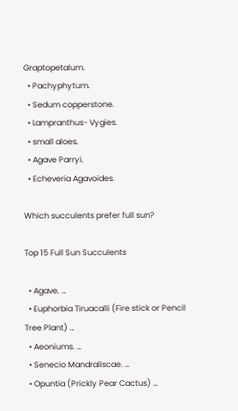Graptopetalum.
  • Pachyphytum.
  • Sedum copperstone.
  • Lampranthus- Vygies.
  • small aloes.
  • Agave Parryi.
  • Echeveria Agavoides.

Which succulents prefer full sun?

Top 15 Full Sun Succulents

  • Agave. …
  • Euphorbia Tiruacalli (Fire stick or Pencil Tree Plant) …
  • Aeoniums. …
  • Senecio Mandraliscae. …
  • Opuntia (Prickly Pear Cactus) …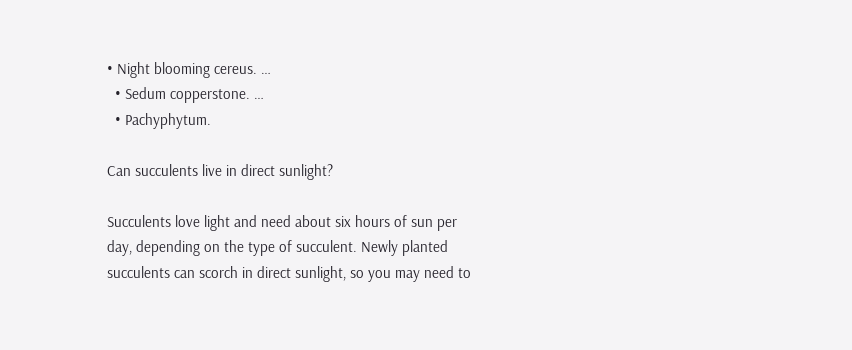• Night blooming cereus. …
  • Sedum copperstone. …
  • Pachyphytum.

Can succulents live in direct sunlight?

Succulents love light and need about six hours of sun per day, depending on the type of succulent. Newly planted succulents can scorch in direct sunlight, so you may need to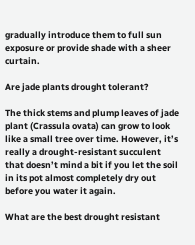gradually introduce them to full sun exposure or provide shade with a sheer curtain.

Are jade plants drought tolerant?

The thick stems and plump leaves of jade plant (Crassula ovata) can grow to look like a small tree over time. However, it’s really a drought-resistant succulent that doesn’t mind a bit if you let the soil in its pot almost completely dry out before you water it again.

What are the best drought resistant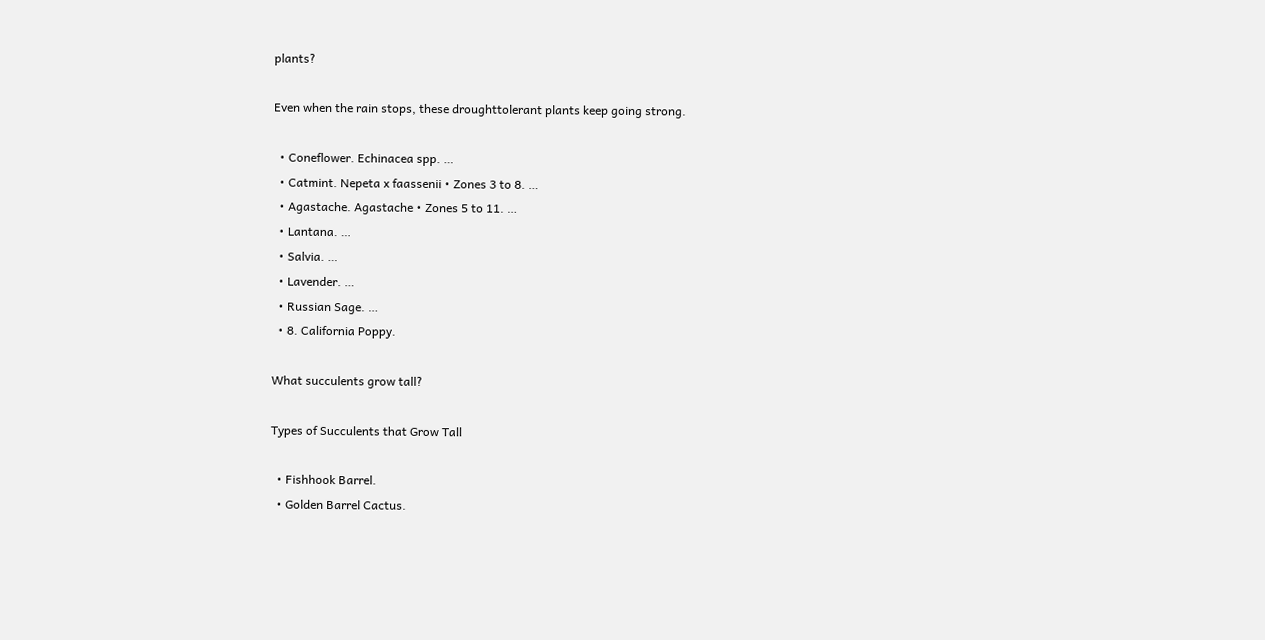plants?

Even when the rain stops, these droughttolerant plants keep going strong.

  • Coneflower. Echinacea spp. …
  • Catmint. Nepeta x faassenii • Zones 3 to 8. …
  • Agastache. Agastache • Zones 5 to 11. …
  • Lantana. …
  • Salvia. …
  • Lavender. …
  • Russian Sage. …
  • 8. California Poppy.

What succulents grow tall?

Types of Succulents that Grow Tall

  • Fishhook Barrel.
  • Golden Barrel Cactus.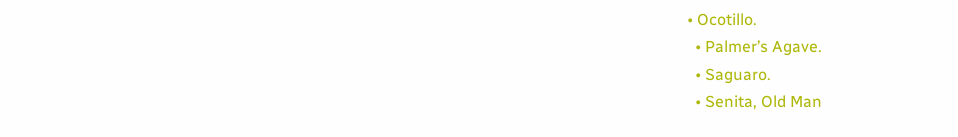• Ocotillo.
  • Palmer’s Agave.
  • Saguaro.
  • Senita, Old Man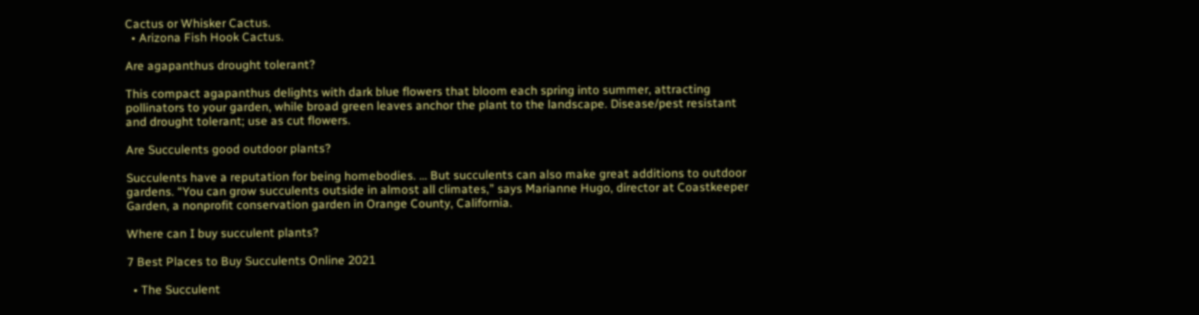Cactus or Whisker Cactus.
  • Arizona Fish Hook Cactus.

Are agapanthus drought tolerant?

This compact agapanthus delights with dark blue flowers that bloom each spring into summer, attracting pollinators to your garden, while broad green leaves anchor the plant to the landscape. Disease/pest resistant and drought tolerant; use as cut flowers.

Are Succulents good outdoor plants?

Succulents have a reputation for being homebodies. … But succulents can also make great additions to outdoor gardens. “You can grow succulents outside in almost all climates,” says Marianne Hugo, director at Coastkeeper Garden, a nonprofit conservation garden in Orange County, California.

Where can I buy succulent plants?

7 Best Places to Buy Succulents Online 2021

  • The Succulent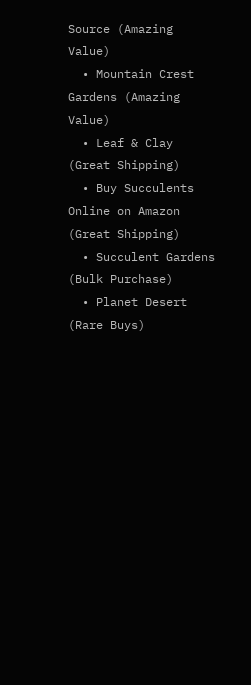Source (Amazing Value)
  • Mountain Crest Gardens (Amazing Value)
  • Leaf & Clay (Great Shipping)
  • Buy Succulents Online on Amazon (Great Shipping)
  • Succulent Gardens (Bulk Purchase)
  • Planet Desert (Rare Buys)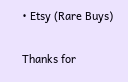• Etsy (Rare Buys)

Thanks for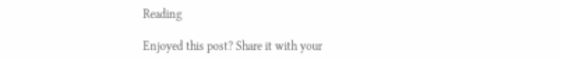Reading

Enjoyed this post? Share it with your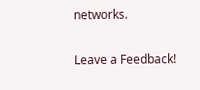networks.

Leave a Feedback!